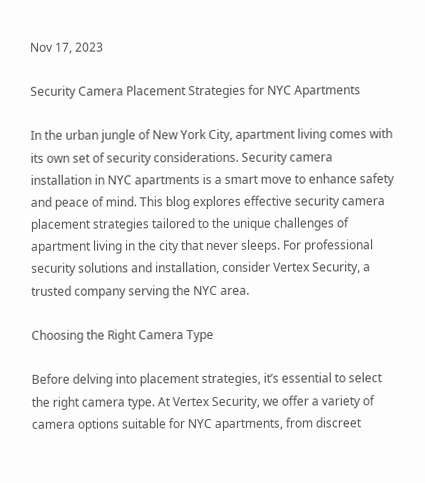Nov 17, 2023

Security Camera Placement Strategies for NYC Apartments

In the urban jungle of New York City, apartment living comes with its own set of security considerations. Security camera installation in NYC apartments is a smart move to enhance safety and peace of mind. This blog explores effective security camera placement strategies tailored to the unique challenges of apartment living in the city that never sleeps. For professional security solutions and installation, consider Vertex Security, a trusted company serving the NYC area.

Choosing the Right Camera Type

Before delving into placement strategies, it’s essential to select the right camera type. At Vertex Security, we offer a variety of camera options suitable for NYC apartments, from discreet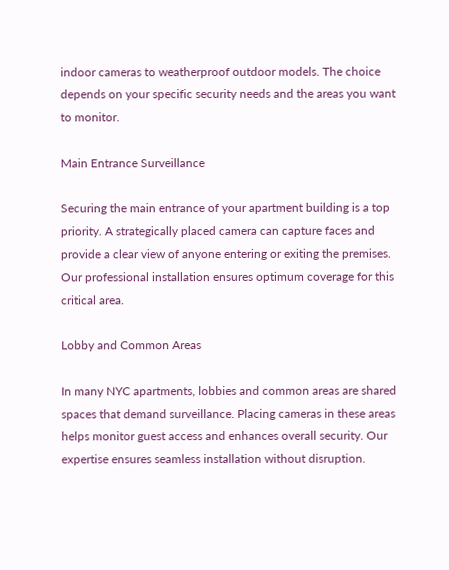indoor cameras to weatherproof outdoor models. The choice depends on your specific security needs and the areas you want to monitor.

Main Entrance Surveillance

Securing the main entrance of your apartment building is a top priority. A strategically placed camera can capture faces and provide a clear view of anyone entering or exiting the premises. Our professional installation ensures optimum coverage for this critical area.

Lobby and Common Areas

In many NYC apartments, lobbies and common areas are shared spaces that demand surveillance. Placing cameras in these areas helps monitor guest access and enhances overall security. Our expertise ensures seamless installation without disruption.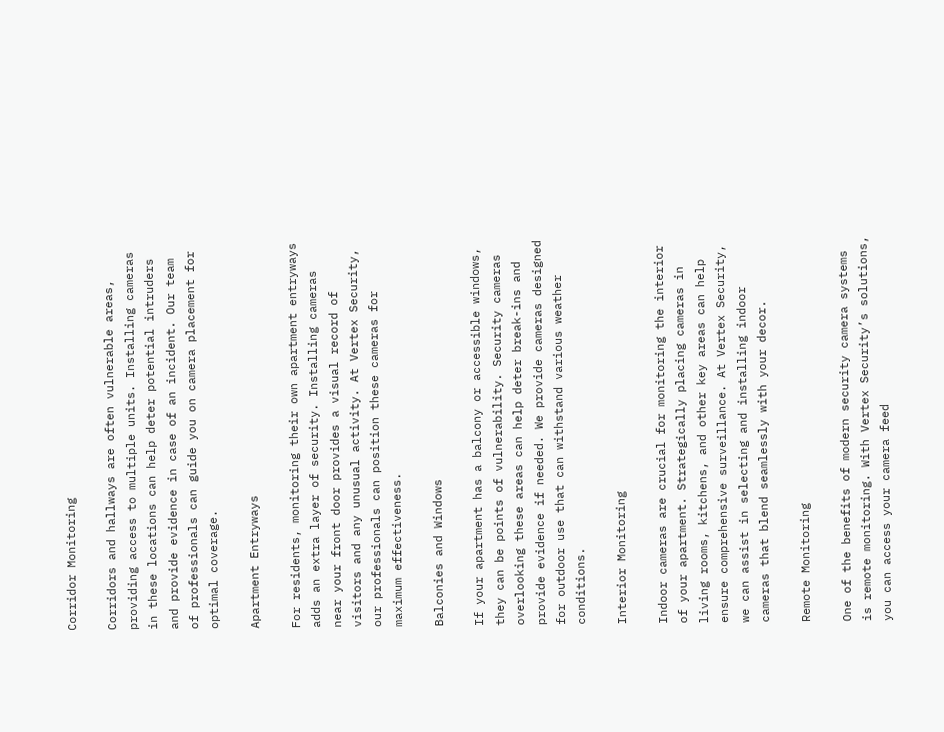Corridor Monitoring

Corridors and hallways are often vulnerable areas, providing access to multiple units. Installing cameras in these locations can help deter potential intruders and provide evidence in case of an incident. Our team of professionals can guide you on camera placement for optimal coverage.

Apartment Entryways

For residents, monitoring their own apartment entryways adds an extra layer of security. Installing cameras near your front door provides a visual record of visitors and any unusual activity. At Vertex Security, our professionals can position these cameras for maximum effectiveness.

Balconies and Windows

If your apartment has a balcony or accessible windows, they can be points of vulnerability. Security cameras overlooking these areas can help deter break-ins and provide evidence if needed. We provide cameras designed for outdoor use that can withstand various weather conditions.

Interior Monitoring

Indoor cameras are crucial for monitoring the interior of your apartment. Strategically placing cameras in living rooms, kitchens, and other key areas can help ensure comprehensive surveillance. At Vertex Security, we can assist in selecting and installing indoor cameras that blend seamlessly with your decor.

Remote Monitoring

One of the benefits of modern security camera systems is remote monitoring. With Vertex Security’s solutions, you can access your camera feed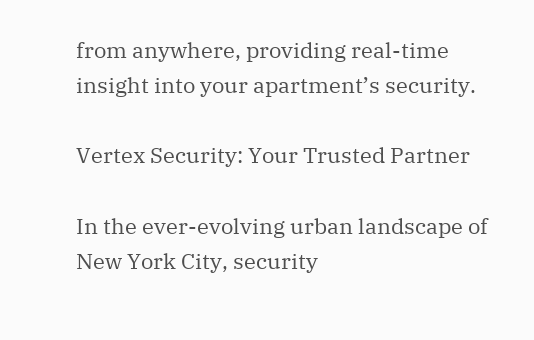from anywhere, providing real-time insight into your apartment’s security.

Vertex Security: Your Trusted Partner

In the ever-evolving urban landscape of New York City, security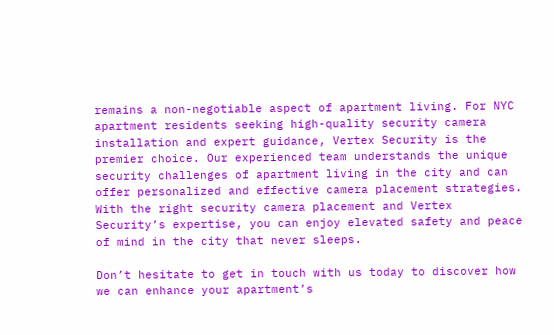remains a non-negotiable aspect of apartment living. For NYC apartment residents seeking high-quality security camera installation and expert guidance, Vertex Security is the premier choice. Our experienced team understands the unique security challenges of apartment living in the city and can offer personalized and effective camera placement strategies. With the right security camera placement and Vertex Security’s expertise, you can enjoy elevated safety and peace of mind in the city that never sleeps.

Don’t hesitate to get in touch with us today to discover how we can enhance your apartment’s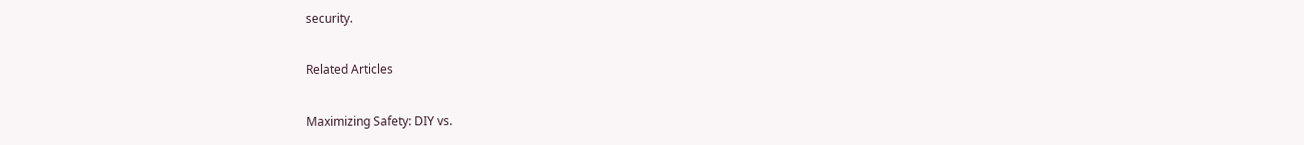security.

Related Articles

Maximizing Safety: DIY vs.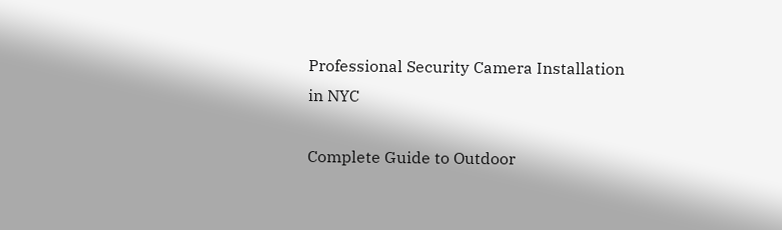Professional Security Camera Installation in NYC

Complete Guide to Outdoor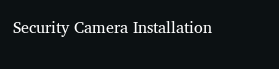Security Camera Installation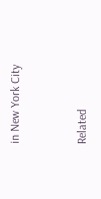in New York City


Related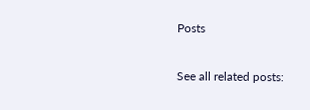Posts

See all related posts: